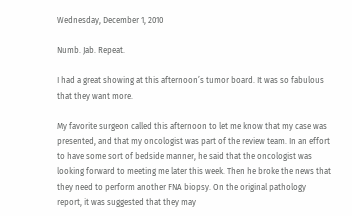Wednesday, December 1, 2010

Numb. Jab. Repeat.

I had a great showing at this afternoon’s tumor board. It was so fabulous that they want more.

My favorite surgeon called this afternoon to let me know that my case was presented, and that my oncologist was part of the review team. In an effort to have some sort of bedside manner, he said that the oncologist was looking forward to meeting me later this week. Then he broke the news that they need to perform another FNA biopsy. On the original pathology report, it was suggested that they may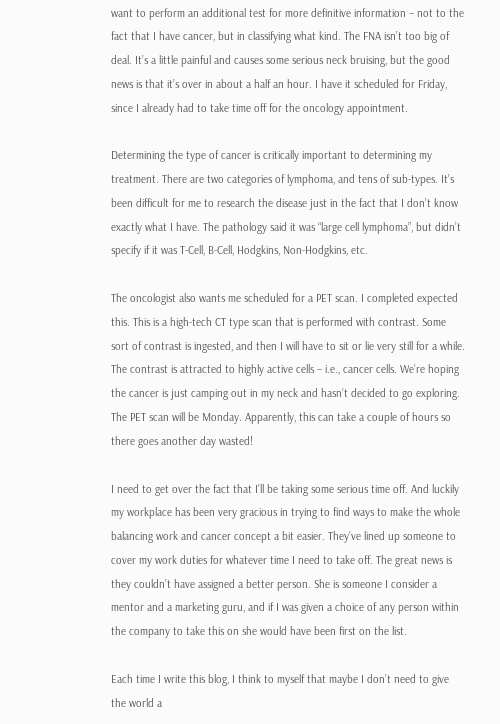want to perform an additional test for more definitive information – not to the fact that I have cancer, but in classifying what kind. The FNA isn’t too big of deal. It’s a little painful and causes some serious neck bruising, but the good news is that it’s over in about a half an hour. I have it scheduled for Friday, since I already had to take time off for the oncology appointment.

Determining the type of cancer is critically important to determining my treatment. There are two categories of lymphoma, and tens of sub-types. It’s been difficult for me to research the disease just in the fact that I don’t know exactly what I have. The pathology said it was “large cell lymphoma”, but didn’t specify if it was T-Cell, B-Cell, Hodgkins, Non-Hodgkins, etc.

The oncologist also wants me scheduled for a PET scan. I completed expected this. This is a high-tech CT type scan that is performed with contrast. Some sort of contrast is ingested, and then I will have to sit or lie very still for a while. The contrast is attracted to highly active cells – i.e., cancer cells. We’re hoping the cancer is just camping out in my neck and hasn’t decided to go exploring. The PET scan will be Monday. Apparently, this can take a couple of hours so there goes another day wasted!

I need to get over the fact that I’ll be taking some serious time off. And luckily my workplace has been very gracious in trying to find ways to make the whole balancing work and cancer concept a bit easier. They’ve lined up someone to cover my work duties for whatever time I need to take off. The great news is they couldn’t have assigned a better person. She is someone I consider a mentor and a marketing guru, and if I was given a choice of any person within the company to take this on she would have been first on the list.

Each time I write this blog, I think to myself that maybe I don’t need to give the world a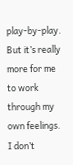play-by-play. But it’s really more for me to work through my own feelings. I don’t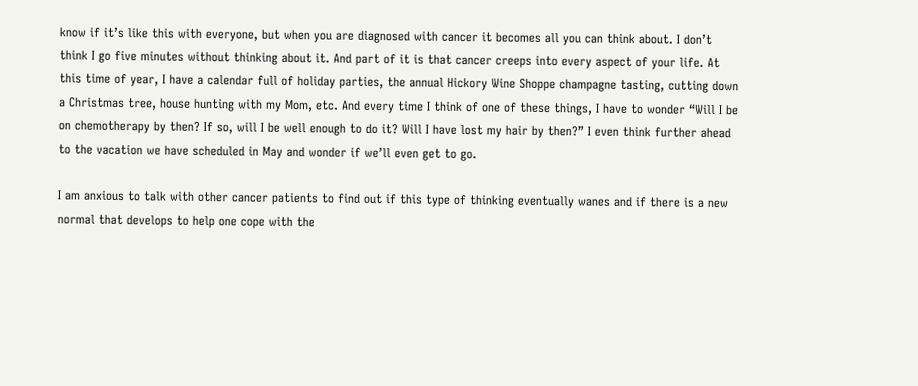know if it’s like this with everyone, but when you are diagnosed with cancer it becomes all you can think about. I don’t think I go five minutes without thinking about it. And part of it is that cancer creeps into every aspect of your life. At this time of year, I have a calendar full of holiday parties, the annual Hickory Wine Shoppe champagne tasting, cutting down a Christmas tree, house hunting with my Mom, etc. And every time I think of one of these things, I have to wonder “Will I be on chemotherapy by then? If so, will I be well enough to do it? Will I have lost my hair by then?” I even think further ahead to the vacation we have scheduled in May and wonder if we’ll even get to go.

I am anxious to talk with other cancer patients to find out if this type of thinking eventually wanes and if there is a new normal that develops to help one cope with the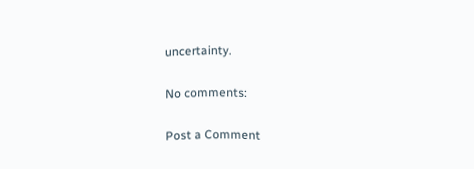uncertainty.

No comments:

Post a Comment